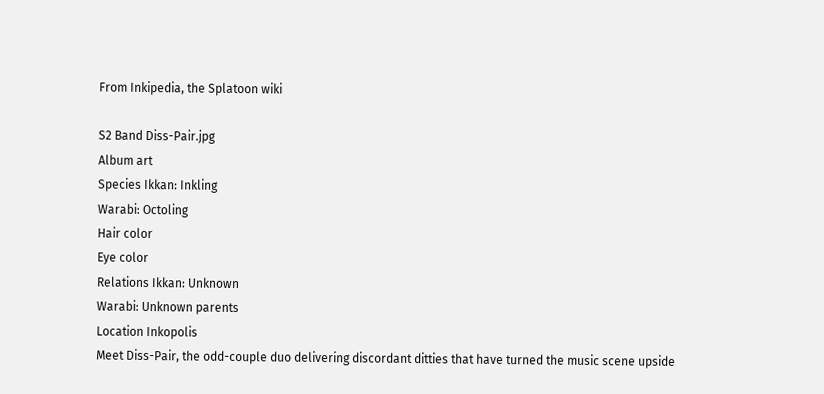From Inkipedia, the Splatoon wiki

S2 Band Diss-Pair.jpg
Album art
Species Ikkan: Inkling
Warabi: Octoling
Hair color
Eye color
Relations Ikkan: Unknown
Warabi: Unknown parents
Location Inkopolis
Meet Diss-Pair, the odd-couple duo delivering discordant ditties that have turned the music scene upside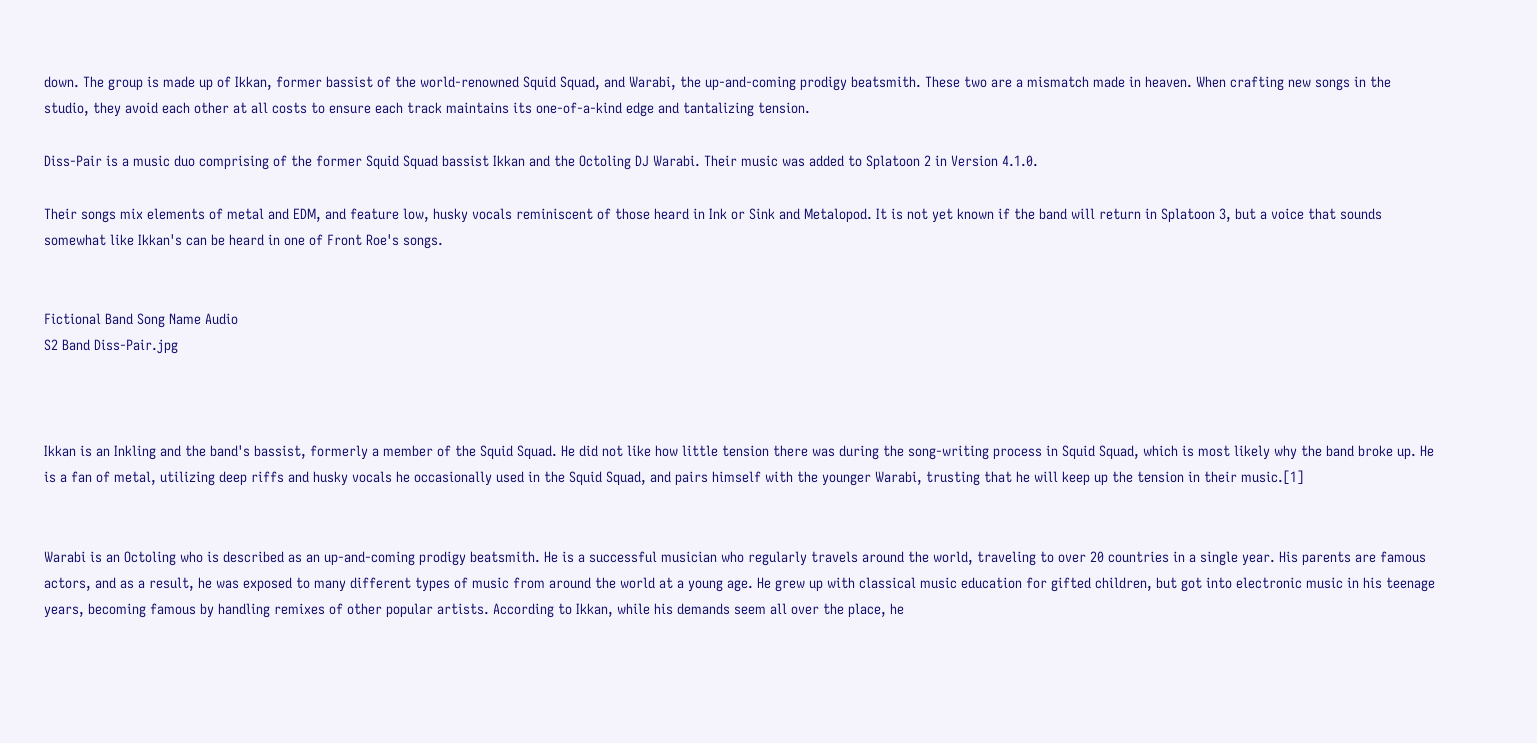down. The group is made up of Ikkan, former bassist of the world-renowned Squid Squad, and Warabi, the up-and-coming prodigy beatsmith. These two are a mismatch made in heaven. When crafting new songs in the studio, they avoid each other at all costs to ensure each track maintains its one-of-a-kind edge and tantalizing tension.

Diss-Pair is a music duo comprising of the former Squid Squad bassist Ikkan and the Octoling DJ Warabi. Their music was added to Splatoon 2 in Version 4.1.0.

Their songs mix elements of metal and EDM, and feature low, husky vocals reminiscent of those heard in Ink or Sink and Metalopod. It is not yet known if the band will return in Splatoon 3, but a voice that sounds somewhat like Ikkan's can be heard in one of Front Roe's songs.


Fictional Band Song Name Audio
S2 Band Diss-Pair.jpg



Ikkan is an Inkling and the band's bassist, formerly a member of the Squid Squad. He did not like how little tension there was during the song-writing process in Squid Squad, which is most likely why the band broke up. He is a fan of metal, utilizing deep riffs and husky vocals he occasionally used in the Squid Squad, and pairs himself with the younger Warabi, trusting that he will keep up the tension in their music.[1]


Warabi is an Octoling who is described as an up-and-coming prodigy beatsmith. He is a successful musician who regularly travels around the world, traveling to over 20 countries in a single year. His parents are famous actors, and as a result, he was exposed to many different types of music from around the world at a young age. He grew up with classical music education for gifted children, but got into electronic music in his teenage years, becoming famous by handling remixes of other popular artists. According to Ikkan, while his demands seem all over the place, he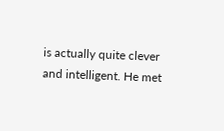is actually quite clever and intelligent. He met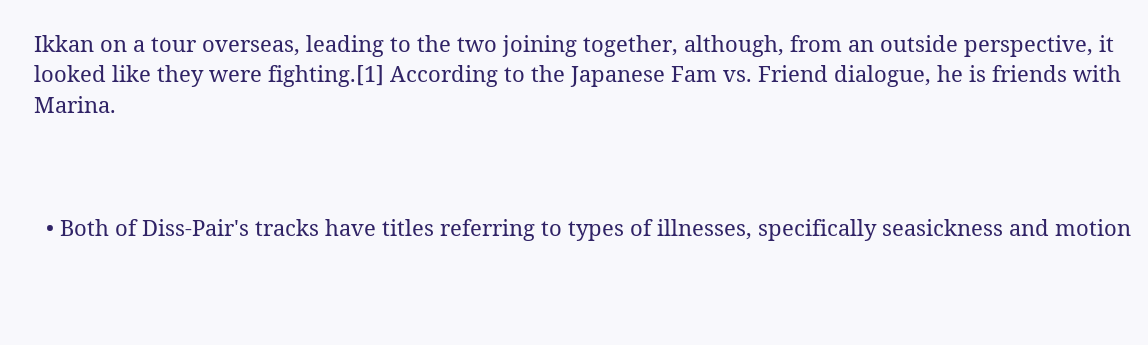Ikkan on a tour overseas, leading to the two joining together, although, from an outside perspective, it looked like they were fighting.[1] According to the Japanese Fam vs. Friend dialogue, he is friends with Marina.



  • Both of Diss-Pair's tracks have titles referring to types of illnesses, specifically seasickness and motion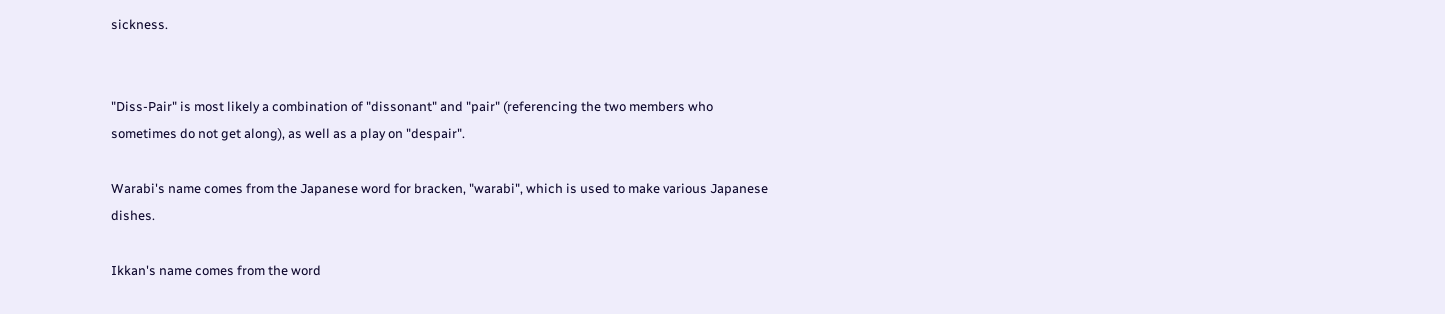sickness.


"Diss-Pair" is most likely a combination of "dissonant" and "pair" (referencing the two members who sometimes do not get along), as well as a play on "despair".

Warabi's name comes from the Japanese word for bracken, "warabi", which is used to make various Japanese dishes.

Ikkan's name comes from the word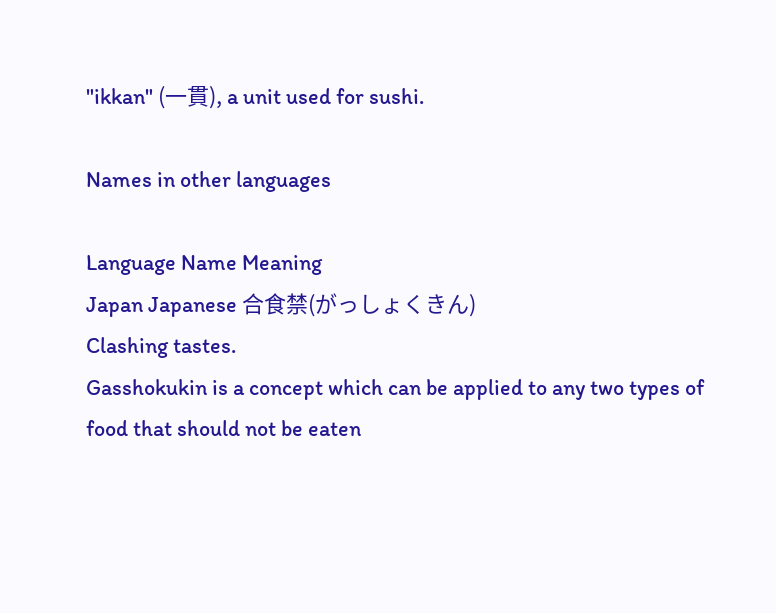"ikkan" (一貫), a unit used for sushi.

Names in other languages

Language Name Meaning
Japan Japanese 合食禁(がっしょくきん)
Clashing tastes.
Gasshokukin is a concept which can be applied to any two types of food that should not be eaten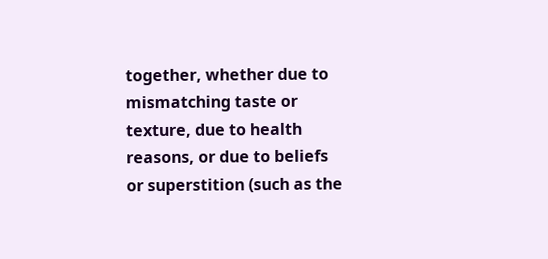together, whether due to mismatching taste or texture, due to health reasons, or due to beliefs or superstition (such as the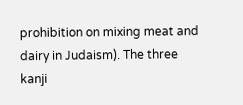prohibition on mixing meat and dairy in Judaism). The three kanji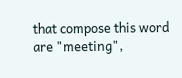that compose this word are "meeting",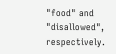"food" and "disallowed", respectively.